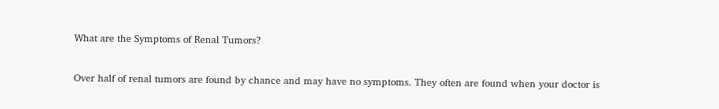What are the Symptoms of Renal Tumors?

Over half of renal tumors are found by chance and may have no symptoms. They often are found when your doctor is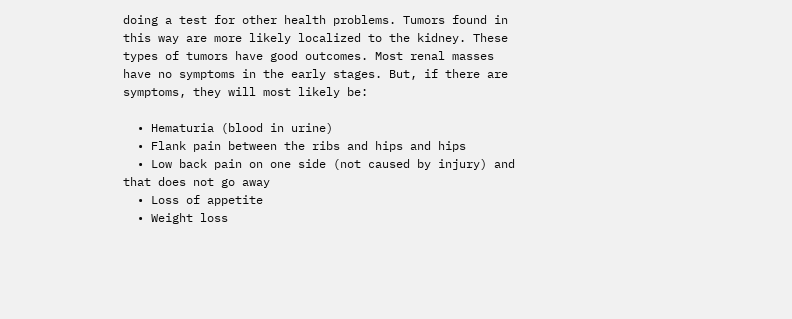doing a test for other health problems. Tumors found in this way are more likely localized to the kidney. These types of tumors have good outcomes. Most renal masses have no symptoms in the early stages. But, if there are symptoms, they will most likely be:

  • Hematuria (blood in urine)
  • Flank pain between the ribs and hips and hips
  • Low back pain on one side (not caused by injury) and that does not go away
  • Loss of appetite
  • Weight loss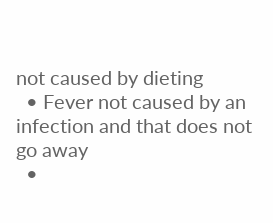not caused by dieting
  • Fever not caused by an infection and that does not go away
  •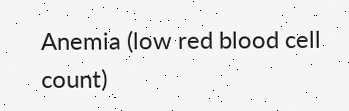Anemia (low red blood cell count)